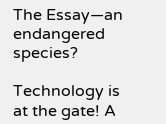The Essay—an endangered species?

Technology is at the gate! A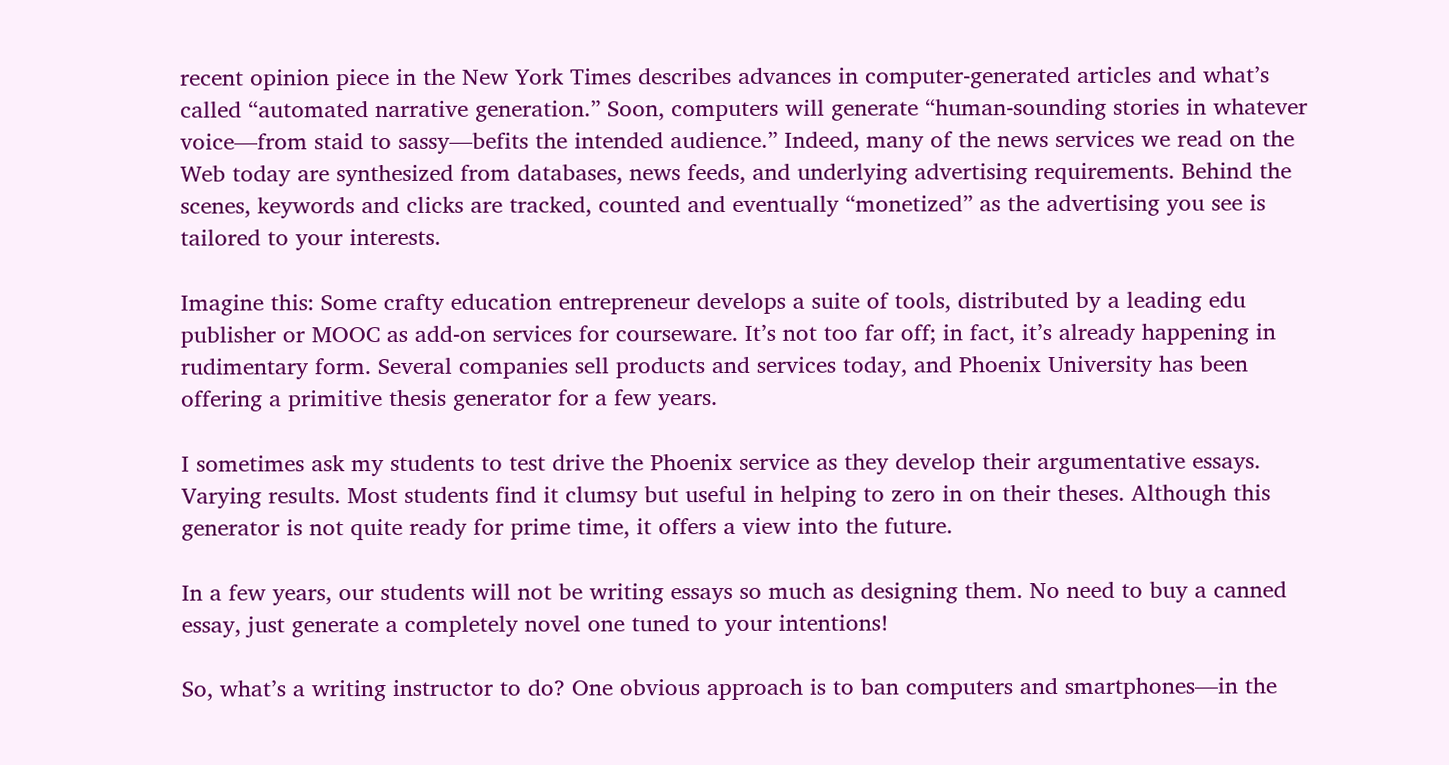recent opinion piece in the New York Times describes advances in computer-generated articles and what’s called “automated narrative generation.” Soon, computers will generate “human-sounding stories in whatever voice—from staid to sassy—befits the intended audience.” Indeed, many of the news services we read on the Web today are synthesized from databases, news feeds, and underlying advertising requirements. Behind the scenes, keywords and clicks are tracked, counted and eventually “monetized” as the advertising you see is tailored to your interests.

Imagine this: Some crafty education entrepreneur develops a suite of tools, distributed by a leading edu publisher or MOOC as add-on services for courseware. It’s not too far off; in fact, it’s already happening in rudimentary form. Several companies sell products and services today, and Phoenix University has been offering a primitive thesis generator for a few years.

I sometimes ask my students to test drive the Phoenix service as they develop their argumentative essays. Varying results. Most students find it clumsy but useful in helping to zero in on their theses. Although this generator is not quite ready for prime time, it offers a view into the future.

In a few years, our students will not be writing essays so much as designing them. No need to buy a canned essay, just generate a completely novel one tuned to your intentions!

So, what’s a writing instructor to do? One obvious approach is to ban computers and smartphones—in the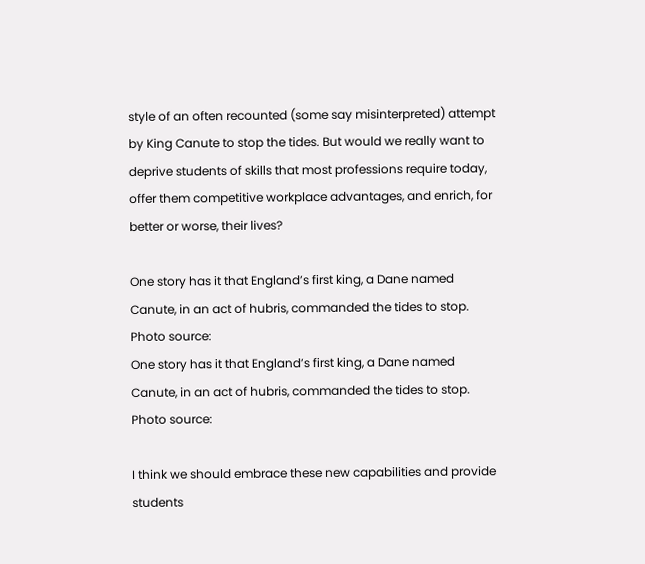style of an often recounted (some say misinterpreted) attempt by King Canute to stop the tides. But would we really want to deprive students of skills that most professions require today, offer them competitive workplace advantages, and enrich, for better or worse, their lives?

One story has it that England’s first king, a Dane named Canute, in an act of hubris, commanded the tides to stop. Photo source:
One story has it that England’s first king, a Dane named Canute, in an act of hubris, commanded the tides to stop.
Photo source:

I think we should embrace these new capabilities and provide students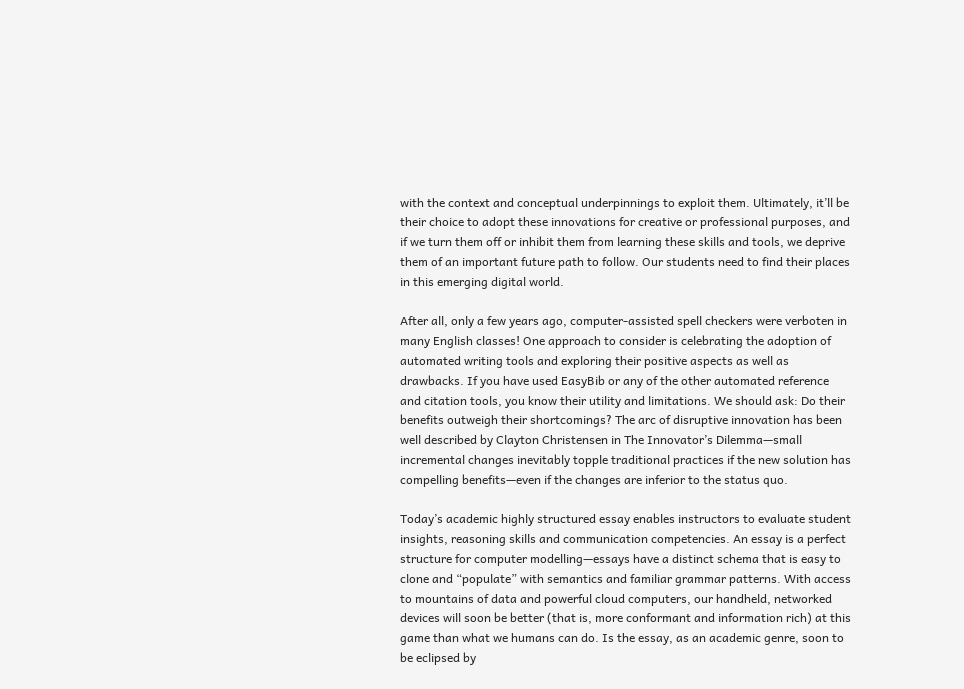with the context and conceptual underpinnings to exploit them. Ultimately, it’ll be their choice to adopt these innovations for creative or professional purposes, and if we turn them off or inhibit them from learning these skills and tools, we deprive them of an important future path to follow. Our students need to find their places in this emerging digital world.

After all, only a few years ago, computer-assisted spell checkers were verboten in many English classes! One approach to consider is celebrating the adoption of automated writing tools and exploring their positive aspects as well as drawbacks. If you have used EasyBib or any of the other automated reference and citation tools, you know their utility and limitations. We should ask: Do their benefits outweigh their shortcomings? The arc of disruptive innovation has been well described by Clayton Christensen in The Innovator’s Dilemma—small incremental changes inevitably topple traditional practices if the new solution has compelling benefits—even if the changes are inferior to the status quo.

Today’s academic highly structured essay enables instructors to evaluate student insights, reasoning skills and communication competencies. An essay is a perfect structure for computer modelling—essays have a distinct schema that is easy to clone and “populate” with semantics and familiar grammar patterns. With access to mountains of data and powerful cloud computers, our handheld, networked devices will soon be better (that is, more conformant and information rich) at this game than what we humans can do. Is the essay, as an academic genre, soon to be eclipsed by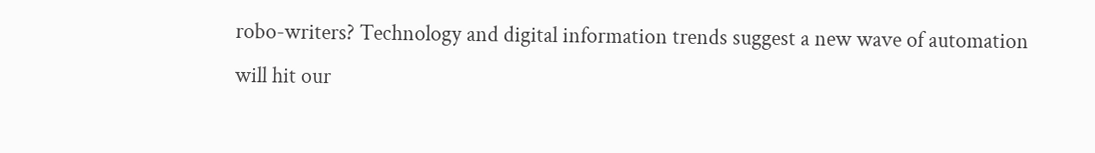robo-writers? Technology and digital information trends suggest a new wave of automation will hit our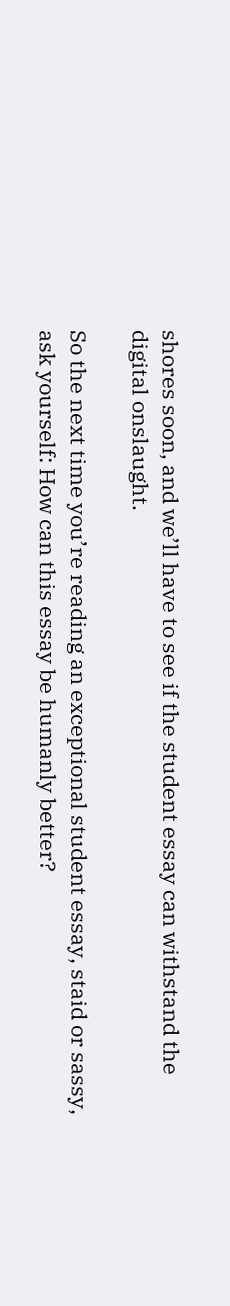shores soon, and we’ll have to see if the student essay can withstand the digital onslaught.

So the next time you’re reading an exceptional student essay, staid or sassy, ask yourself: How can this essay be humanly better?